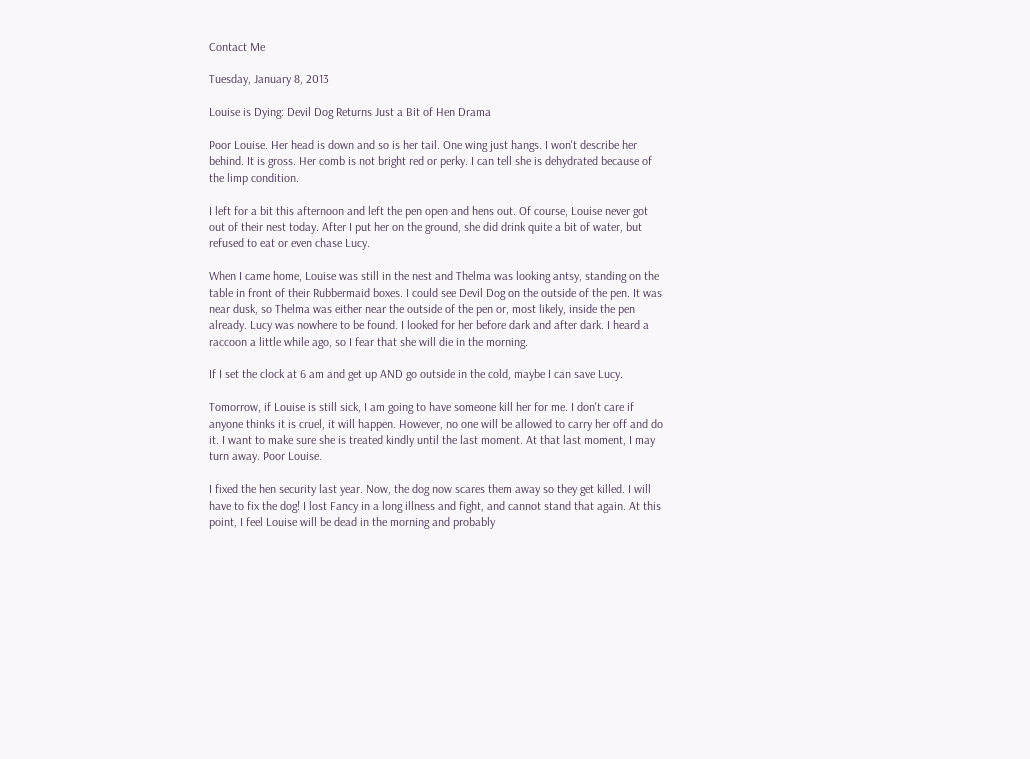Contact Me

Tuesday, January 8, 2013

Louise is Dying: Devil Dog Returns Just a Bit of Hen Drama

Poor Louise. Her head is down and so is her tail. One wing just hangs. I won't describe her behind. It is gross. Her comb is not bright red or perky. I can tell she is dehydrated because of the limp condition.

I left for a bit this afternoon and left the pen open and hens out. Of course, Louise never got out of their nest today. After I put her on the ground, she did drink quite a bit of water, but refused to eat or even chase Lucy.

When I came home, Louise was still in the nest and Thelma was looking antsy, standing on the table in front of their Rubbermaid boxes. I could see Devil Dog on the outside of the pen. It was near dusk, so Thelma was either near the outside of the pen or, most likely, inside the pen already. Lucy was nowhere to be found. I looked for her before dark and after dark. I heard a raccoon a little while ago, so I fear that she will die in the morning.

If I set the clock at 6 am and get up AND go outside in the cold, maybe I can save Lucy.

Tomorrow, if Louise is still sick, I am going to have someone kill her for me. I don't care if anyone thinks it is cruel, it will happen. However, no one will be allowed to carry her off and do it. I want to make sure she is treated kindly until the last moment. At that last moment, I may turn away. Poor Louise.

I fixed the hen security last year. Now, the dog now scares them away so they get killed. I will have to fix the dog! I lost Fancy in a long illness and fight, and cannot stand that again. At this point, I feel Louise will be dead in the morning and probably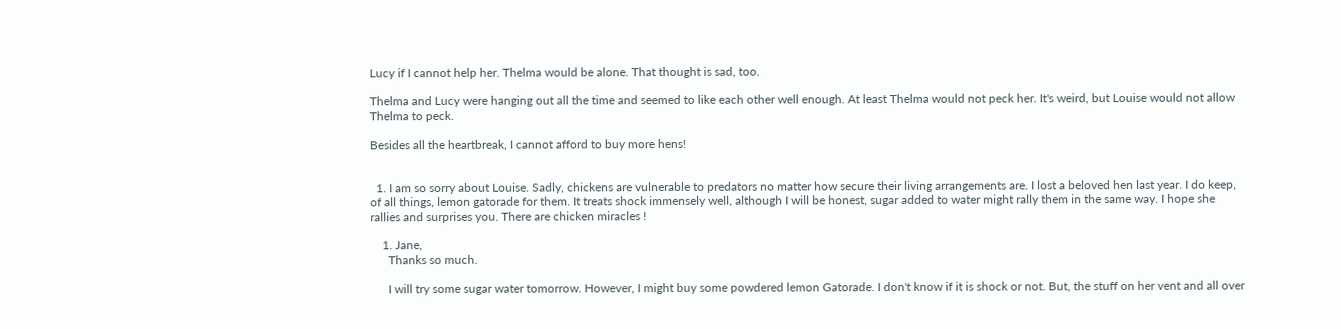Lucy if I cannot help her. Thelma would be alone. That thought is sad, too.

Thelma and Lucy were hanging out all the time and seemed to like each other well enough. At least Thelma would not peck her. It's weird, but Louise would not allow Thelma to peck.

Besides all the heartbreak, I cannot afford to buy more hens!


  1. I am so sorry about Louise. Sadly, chickens are vulnerable to predators no matter how secure their living arrangements are. I lost a beloved hen last year. I do keep, of all things, lemon gatorade for them. It treats shock immensely well, although I will be honest, sugar added to water might rally them in the same way. I hope she rallies and surprises you. There are chicken miracles !

    1. Jane,
      Thanks so much.

      I will try some sugar water tomorrow. However, I might buy some powdered lemon Gatorade. I don't know if it is shock or not. But, the stuff on her vent and all over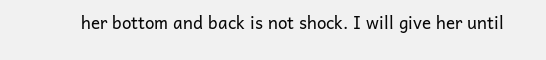her bottom and back is not shock. I will give her until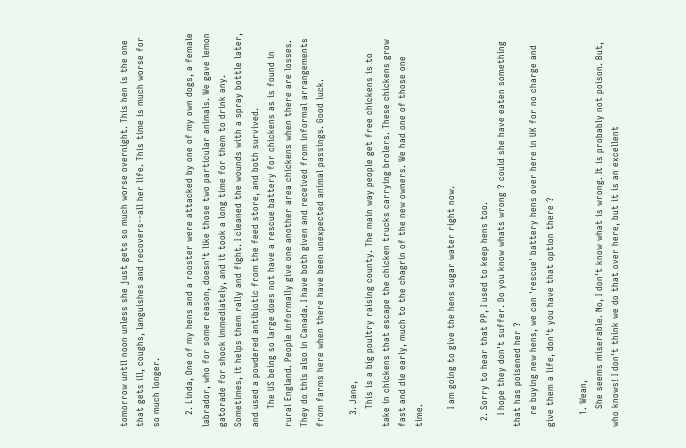tomorrow until noon unless she just gets so much worse overnight. This hen is the one that gets ill, coughs, languishes and recovers--all her life. This time is much worse for so much longer.

    2. Linda, One of my hens and a rooster were attacked by one of my own dogs, a female labrador, who for some reason, doesn't like those two particular animals. We gave lemon gatorade for shock immediately, and it took a long time for them to drink any. Sometimes, it helps them rally and fight. I cleaned the wounds with a spray bottle later, and used a powdered antibiotic from the feed store, and both survived.
      The US being so large does not have a rescue battery for chickens as is found in rural England. People informally give one another area chickens when there are losses. They do this also in Canada. I have both given and received from informal arrangements from farms here when there have been unexpected animal passings. Good luck.

    3. Jane,
      This is a big poultry raising county. The main way people get free chickens is to take in chickens that escape the chicken trucks carrying brolers. These chickens grow fast and die early, much to the chagrin of the new owners. We had one of those one time.

      I am going to give the hens sugar water right now.

  2. Sorry to hear that PP, I used to keep hens too.
    I hope they don't suffer. Do you know whats wrong ? could she have eaten something that has poisened her ?
    re buying new hens, we can 'rescue' battery hens over here in UK for no charge and give them a life, don't you have that option there ?

    1. Wean,
      She seems miserable. No, I don't know what is wrong. It is probably not poison. But, who knows! I don't think we do that over here, but it is an excellent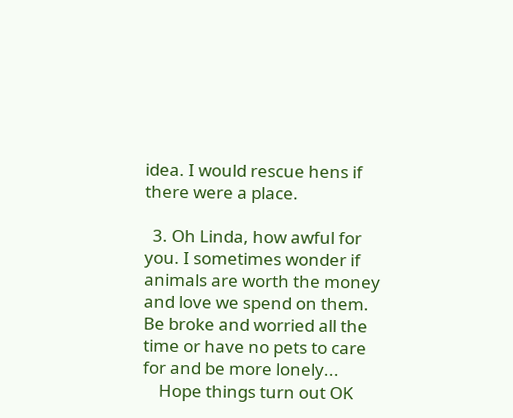idea. I would rescue hens if there were a place.

  3. Oh Linda, how awful for you. I sometimes wonder if animals are worth the money and love we spend on them. Be broke and worried all the time or have no pets to care for and be more lonely...
    Hope things turn out OK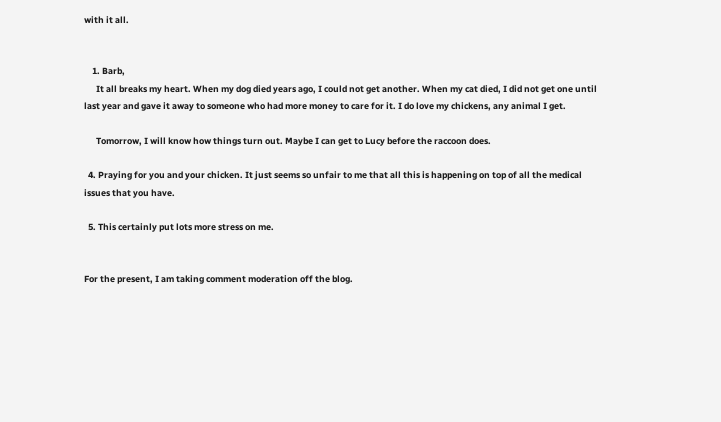with it all.


    1. Barb,
      It all breaks my heart. When my dog died years ago, I could not get another. When my cat died, I did not get one until last year and gave it away to someone who had more money to care for it. I do love my chickens, any animal I get.

      Tomorrow, I will know how things turn out. Maybe I can get to Lucy before the raccoon does.

  4. Praying for you and your chicken. It just seems so unfair to me that all this is happening on top of all the medical issues that you have.

  5. This certainly put lots more stress on me.


For the present, I am taking comment moderation off the blog.